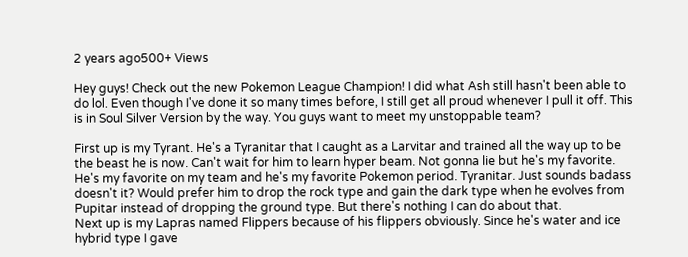2 years ago500+ Views

Hey guys! Check out the new Pokemon League Champion! I did what Ash still hasn't been able to do lol. Even though I've done it so many times before, I still get all proud whenever I pull it off. This is in Soul Silver Version by the way. You guys want to meet my unstoppable team?

First up is my Tyrant. He's a Tyranitar that I caught as a Larvitar and trained all the way up to be the beast he is now. Can't wait for him to learn hyper beam. Not gonna lie but he's my favorite. He's my favorite on my team and he's my favorite Pokemon period. Tyranitar. Just sounds badass doesn't it? Would prefer him to drop the rock type and gain the dark type when he evolves from Pupitar instead of dropping the ground type. But there's nothing I can do about that.
Next up is my Lapras named Flippers because of his flippers obviously. Since he's water and ice hybrid type I gave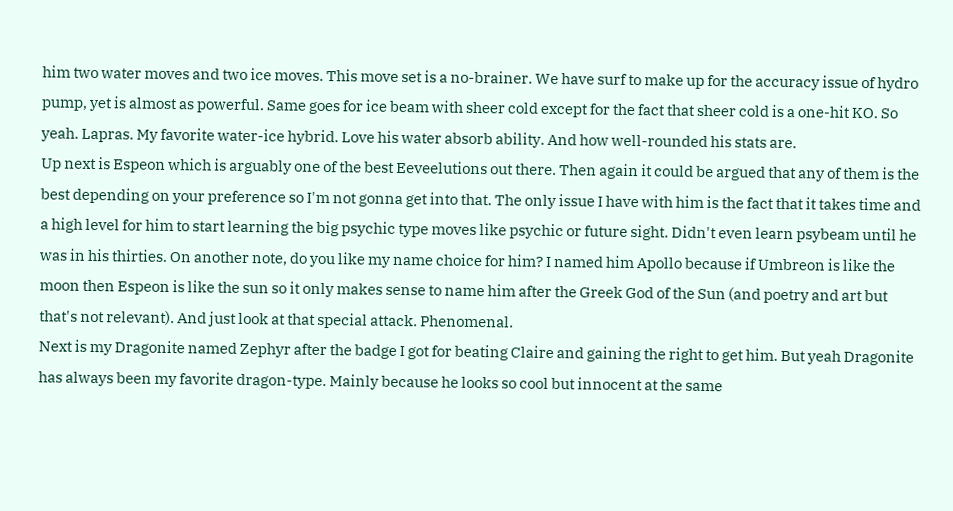him two water moves and two ice moves. This move set is a no-brainer. We have surf to make up for the accuracy issue of hydro pump, yet is almost as powerful. Same goes for ice beam with sheer cold except for the fact that sheer cold is a one-hit KO. So yeah. Lapras. My favorite water-ice hybrid. Love his water absorb ability. And how well-rounded his stats are.
Up next is Espeon which is arguably one of the best Eeveelutions out there. Then again it could be argued that any of them is the best depending on your preference so I'm not gonna get into that. The only issue I have with him is the fact that it takes time and a high level for him to start learning the big psychic type moves like psychic or future sight. Didn't even learn psybeam until he was in his thirties. On another note, do you like my name choice for him? I named him Apollo because if Umbreon is like the moon then Espeon is like the sun so it only makes sense to name him after the Greek God of the Sun (and poetry and art but that's not relevant). And just look at that special attack. Phenomenal.
Next is my Dragonite named Zephyr after the badge I got for beating Claire and gaining the right to get him. But yeah Dragonite has always been my favorite dragon-type. Mainly because he looks so cool but innocent at the same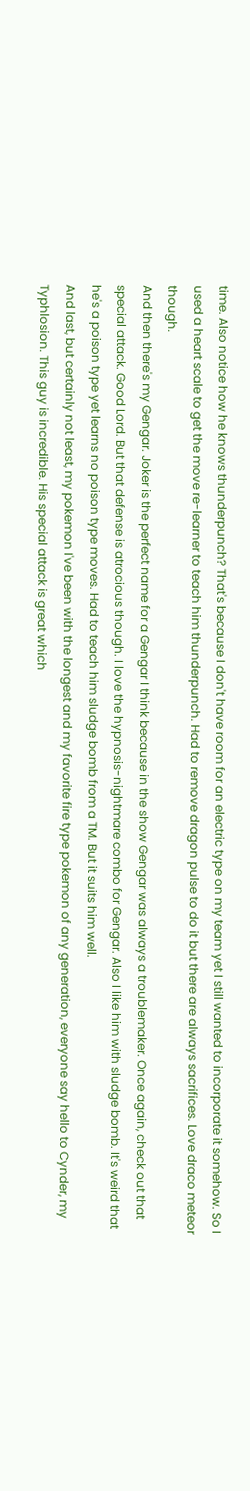time. Also notice how he knows thunderpunch? That's because I don't have room for an electric type on my team yet I still wanted to incorporate it somehow. So I used a heart scale to get the move re-learner to teach him thunderpunch. Had to remove dragon pulse to do it but there are always sacrifices. Love draco meteor though.
And then there's my Gengar. Joker is the perfect name for a Gengar I think because in the show Gengar was always a troublemaker. Once again, check out that special attack. Good Lord. But that defense is atrocious though. I love the hypnosis-nightmare combo for Gengar. Also I like him with sludge bomb. It's weird that he's a poison type yet learns no poison type moves. Had to teach him sludge bomb from a TM. But it suits him well.
And last, but certainly not least, my pokemon I've been with the longest and my favorite fire type pokemon of any generation, everyone say hello to Cynder, my Typhlosion. This guy is incredible. His special attack is great which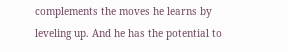complements the moves he learns by leveling up. And he has the potential to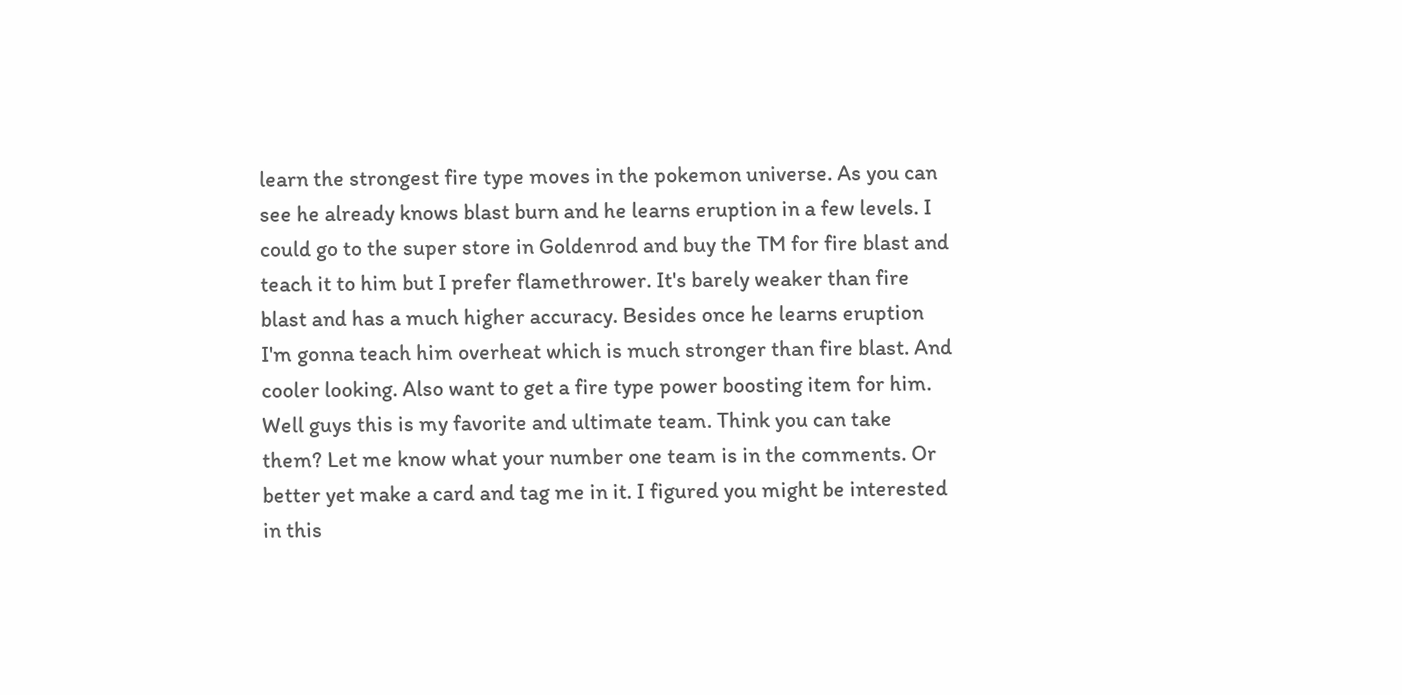learn the strongest fire type moves in the pokemon universe. As you can see he already knows blast burn and he learns eruption in a few levels. I could go to the super store in Goldenrod and buy the TM for fire blast and teach it to him but I prefer flamethrower. It's barely weaker than fire blast and has a much higher accuracy. Besides once he learns eruption I'm gonna teach him overheat which is much stronger than fire blast. And cooler looking. Also want to get a fire type power boosting item for him.
Well guys this is my favorite and ultimate team. Think you can take them? Let me know what your number one team is in the comments. Or better yet make a card and tag me in it. I figured you might be interested in this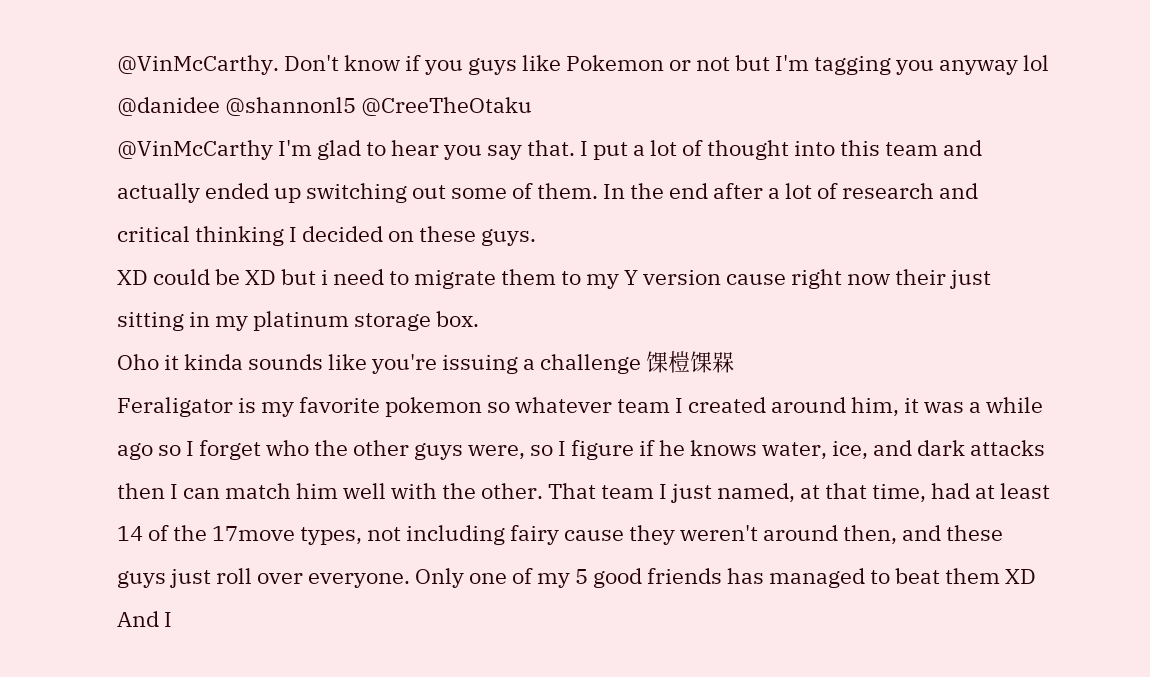@VinMcCarthy. Don't know if you guys like Pokemon or not but I'm tagging you anyway lol @danidee @shannonl5 @CreeTheOtaku
@VinMcCarthy I'm glad to hear you say that. I put a lot of thought into this team and actually ended up switching out some of them. In the end after a lot of research and critical thinking I decided on these guys.
XD could be XD but i need to migrate them to my Y version cause right now their just sitting in my platinum storage box.
Oho it kinda sounds like you're issuing a challenge 馃榿馃槑
Feraligator is my favorite pokemon so whatever team I created around him, it was a while ago so I forget who the other guys were, so I figure if he knows water, ice, and dark attacks then I can match him well with the other. That team I just named, at that time, had at least 14 of the 17move types, not including fairy cause they weren't around then, and these guys just roll over everyone. Only one of my 5 good friends has managed to beat them XD
And I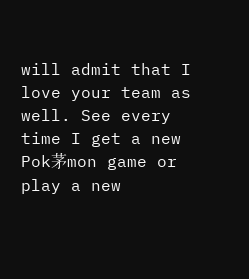will admit that I love your team as well. See every time I get a new Pok茅mon game or play a new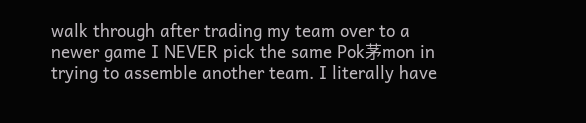walk through after trading my team over to a newer game I NEVER pick the same Pok茅mon in trying to assemble another team. I literally have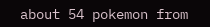about 54 pokemon from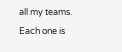all my teams. Each one is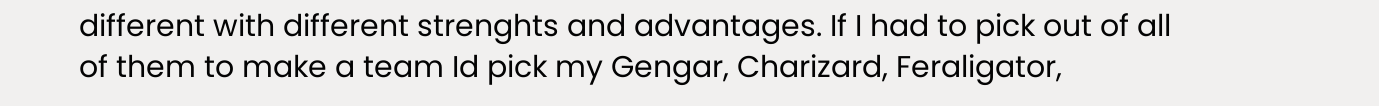different with different strenghts and advantages. If I had to pick out of all of them to make a team Id pick my Gengar, Charizard, Feraligator,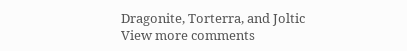Dragonite, Torterra, and Joltic
View more comments